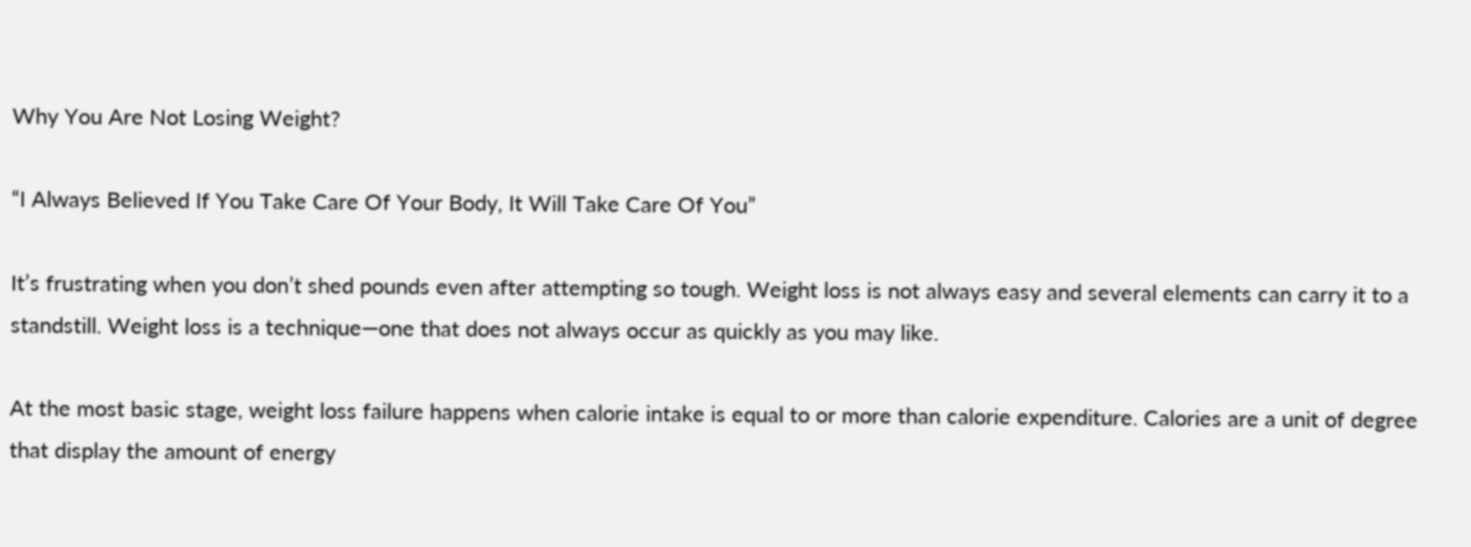Why You Are Not Losing Weight?

“I Always Believed If You Take Care Of Your Body, It Will Take Care Of You”

It’s frustrating when you don’t shed pounds even after attempting so tough. Weight loss is not always easy and several elements can carry it to a standstill. Weight loss is a technique—one that does not always occur as quickly as you may like.

At the most basic stage, weight loss failure happens when calorie intake is equal to or more than calorie expenditure. Calories are a unit of degree that display the amount of energy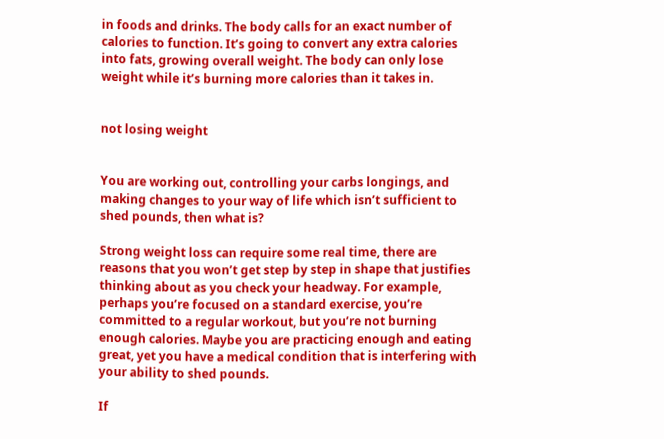in foods and drinks. The body calls for an exact number of calories to function. It’s going to convert any extra calories into fats, growing overall weight. The body can only lose weight while it’s burning more calories than it takes in.


not losing weight


You are working out, controlling your carbs longings, and making changes to your way of life which isn’t sufficient to shed pounds, then what is?

Strong weight loss can require some real time, there are reasons that you won’t get step by step in shape that justifies thinking about as you check your headway. For example, perhaps you’re focused on a standard exercise, you’re committed to a regular workout, but you’re not burning enough calories. Maybe you are practicing enough and eating great, yet you have a medical condition that is interfering with your ability to shed pounds.

If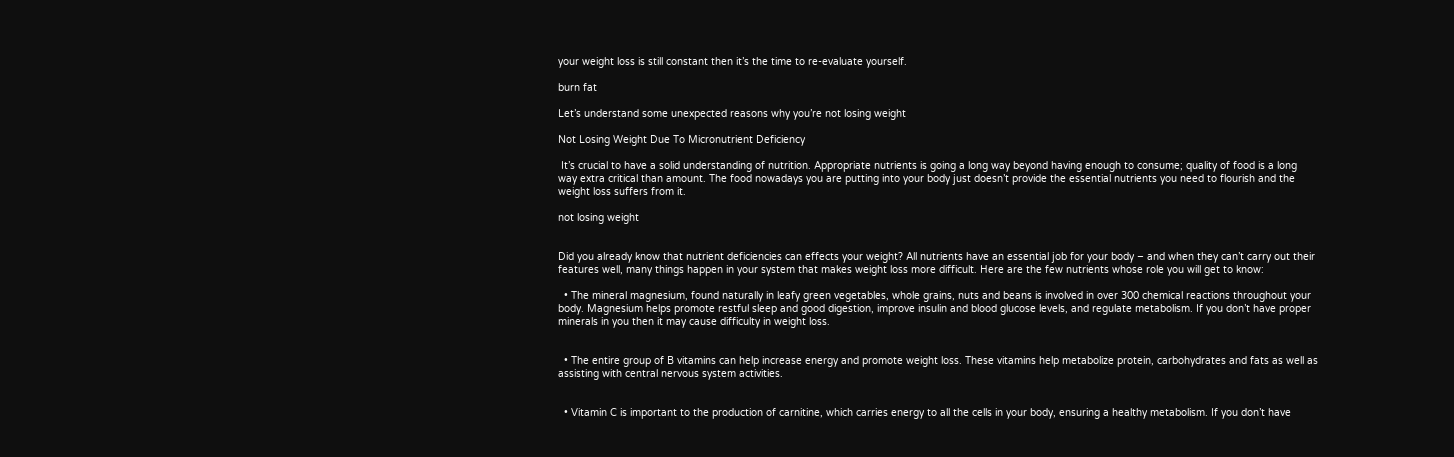your weight loss is still constant then it’s the time to re-evaluate yourself.

burn fat

Let’s understand some unexpected reasons why you’re not losing weight

Not Losing Weight Due To Micronutrient Deficiency

 It’s crucial to have a solid understanding of nutrition. Appropriate nutrients is going a long way beyond having enough to consume; quality of food is a long way extra critical than amount. The food nowadays you are putting into your body just doesn’t provide the essential nutrients you need to flourish and the weight loss suffers from it.

not losing weight


Did you already know that nutrient deficiencies can effects your weight? All nutrients have an essential job for your body – and when they can’t carry out their features well, many things happen in your system that makes weight loss more difficult. Here are the few nutrients whose role you will get to know:

  • The mineral magnesium, found naturally in leafy green vegetables, whole grains, nuts and beans is involved in over 300 chemical reactions throughout your body. Magnesium helps promote restful sleep and good digestion, improve insulin and blood glucose levels, and regulate metabolism. If you don’t have proper minerals in you then it may cause difficulty in weight loss.


  • The entire group of B vitamins can help increase energy and promote weight loss. These vitamins help metabolize protein, carbohydrates and fats as well as assisting with central nervous system activities.


  • Vitamin C is important to the production of carnitine, which carries energy to all the cells in your body, ensuring a healthy metabolism. If you don’t have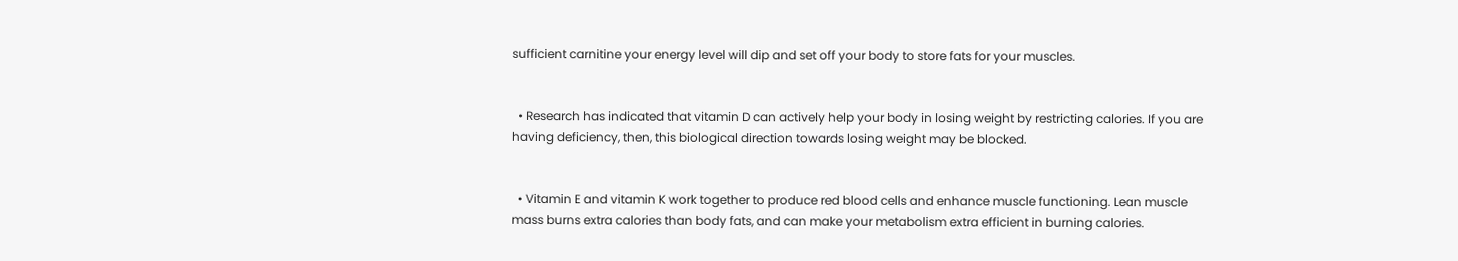sufficient carnitine your energy level will dip and set off your body to store fats for your muscles.


  • Research has indicated that vitamin D can actively help your body in losing weight by restricting calories. If you are having deficiency, then, this biological direction towards losing weight may be blocked.


  • Vitamin E and vitamin K work together to produce red blood cells and enhance muscle functioning. Lean muscle mass burns extra calories than body fats, and can make your metabolism extra efficient in burning calories.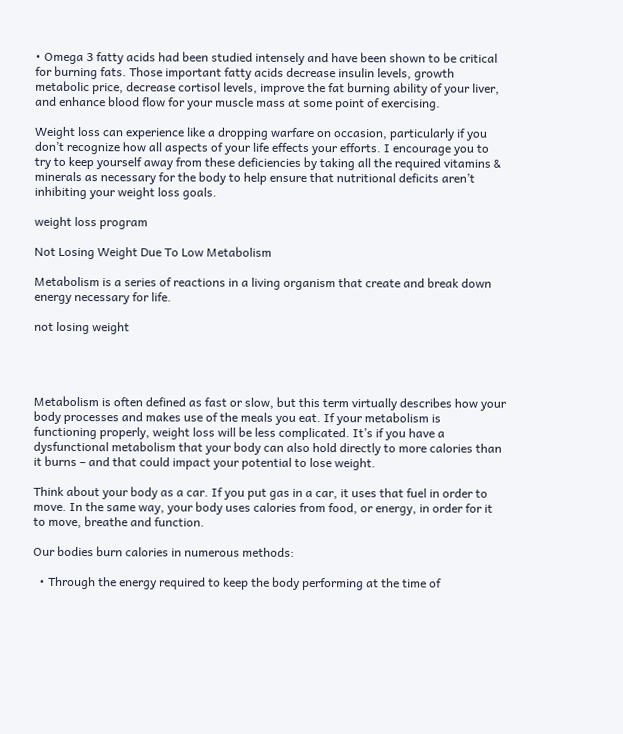• Omega 3 fatty acids had been studied intensely and have been shown to be critical for burning fats. Those important fatty acids decrease insulin levels, growth metabolic price, decrease cortisol levels, improve the fat burning ability of your liver, and enhance blood flow for your muscle mass at some point of exercising.

Weight loss can experience like a dropping warfare on occasion, particularly if you don’t recognize how all aspects of your life effects your efforts. I encourage you to try to keep yourself away from these deficiencies by taking all the required vitamins & minerals as necessary for the body to help ensure that nutritional deficits aren’t inhibiting your weight loss goals.

weight loss program

Not Losing Weight Due To Low Metabolism

Metabolism is a series of reactions in a living organism that create and break down energy necessary for life.

not losing weight




Metabolism is often defined as fast or slow, but this term virtually describes how your body processes and makes use of the meals you eat. If your metabolism is functioning properly, weight loss will be less complicated. It’s if you have a dysfunctional metabolism that your body can also hold directly to more calories than it burns – and that could impact your potential to lose weight.

Think about your body as a car. If you put gas in a car, it uses that fuel in order to move. In the same way, your body uses calories from food, or energy, in order for it to move, breathe and function.

Our bodies burn calories in numerous methods:

  • Through the energy required to keep the body performing at the time of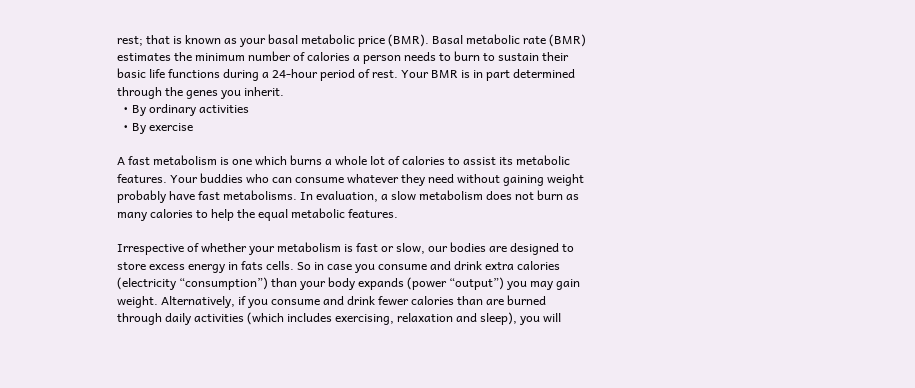rest; that is known as your basal metabolic price (BMR). Basal metabolic rate (BMR) estimates the minimum number of calories a person needs to burn to sustain their basic life functions during a 24-hour period of rest. Your BMR is in part determined through the genes you inherit.
  • By ordinary activities
  • By exercise

A fast metabolism is one which burns a whole lot of calories to assist its metabolic features. Your buddies who can consume whatever they need without gaining weight probably have fast metabolisms. In evaluation, a slow metabolism does not burn as many calories to help the equal metabolic features.

Irrespective of whether your metabolism is fast or slow, our bodies are designed to store excess energy in fats cells. So in case you consume and drink extra calories (electricity “consumption”) than your body expands (power “output”) you may gain weight. Alternatively, if you consume and drink fewer calories than are burned through daily activities (which includes exercising, relaxation and sleep), you will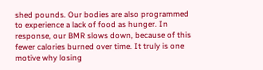shed pounds. Our bodies are also programmed to experience a lack of food as hunger. In response, our BMR slows down, because of this fewer calories burned over time. It truly is one motive why losing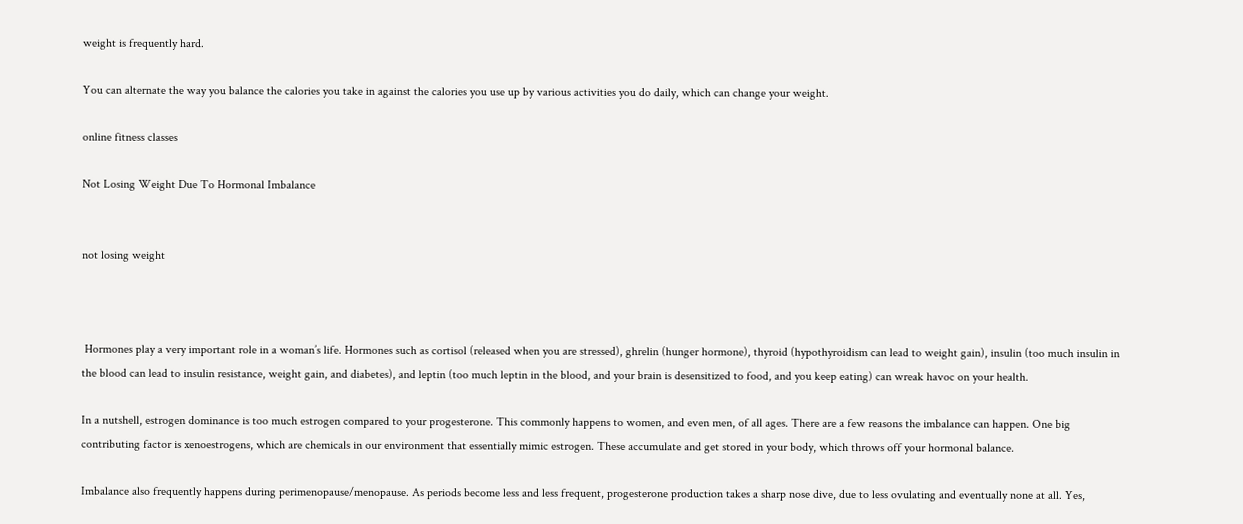weight is frequently hard.

You can alternate the way you balance the calories you take in against the calories you use up by various activities you do daily, which can change your weight.

online fitness classes

Not Losing Weight Due To Hormonal Imbalance


not losing weight



 Hormones play a very important role in a woman’s life. Hormones such as cortisol (released when you are stressed), ghrelin (hunger hormone), thyroid (hypothyroidism can lead to weight gain), insulin (too much insulin in the blood can lead to insulin resistance, weight gain, and diabetes), and leptin (too much leptin in the blood, and your brain is desensitized to food, and you keep eating) can wreak havoc on your health.

In a nutshell, estrogen dominance is too much estrogen compared to your progesterone. This commonly happens to women, and even men, of all ages. There are a few reasons the imbalance can happen. One big contributing factor is xenoestrogens, which are chemicals in our environment that essentially mimic estrogen. These accumulate and get stored in your body, which throws off your hormonal balance.

Imbalance also frequently happens during perimenopause/menopause. As periods become less and less frequent, progesterone production takes a sharp nose dive, due to less ovulating and eventually none at all. Yes,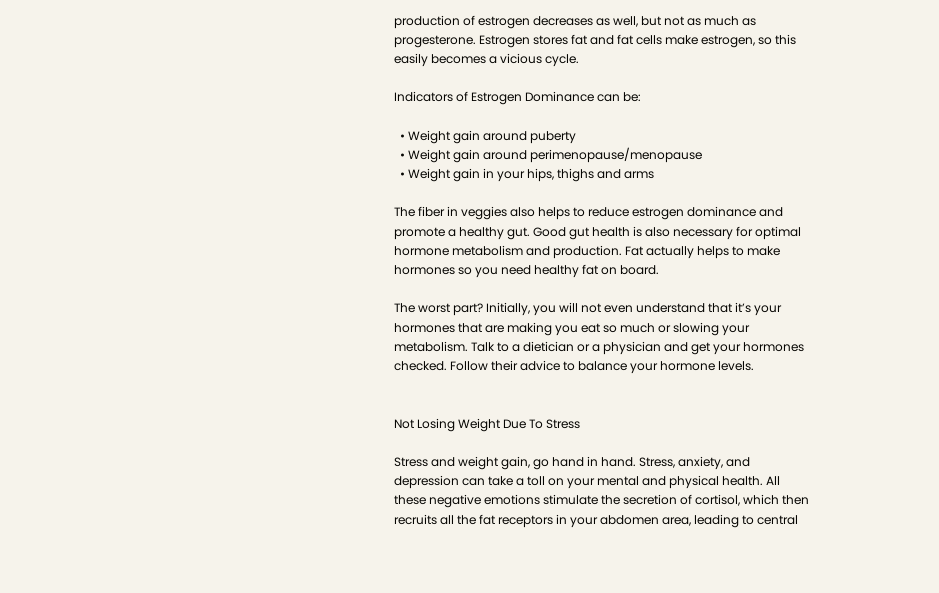production of estrogen decreases as well, but not as much as progesterone. Estrogen stores fat and fat cells make estrogen, so this easily becomes a vicious cycle.

Indicators of Estrogen Dominance can be:

  • Weight gain around puberty
  • Weight gain around perimenopause/menopause
  • Weight gain in your hips, thighs and arms

The fiber in veggies also helps to reduce estrogen dominance and promote a healthy gut. Good gut health is also necessary for optimal hormone metabolism and production. Fat actually helps to make hormones so you need healthy fat on board.

The worst part? Initially, you will not even understand that it’s your hormones that are making you eat so much or slowing your metabolism. Talk to a dietician or a physician and get your hormones checked. Follow their advice to balance your hormone levels.


Not Losing Weight Due To Stress

Stress and weight gain, go hand in hand. Stress, anxiety, and depression can take a toll on your mental and physical health. All these negative emotions stimulate the secretion of cortisol, which then recruits all the fat receptors in your abdomen area, leading to central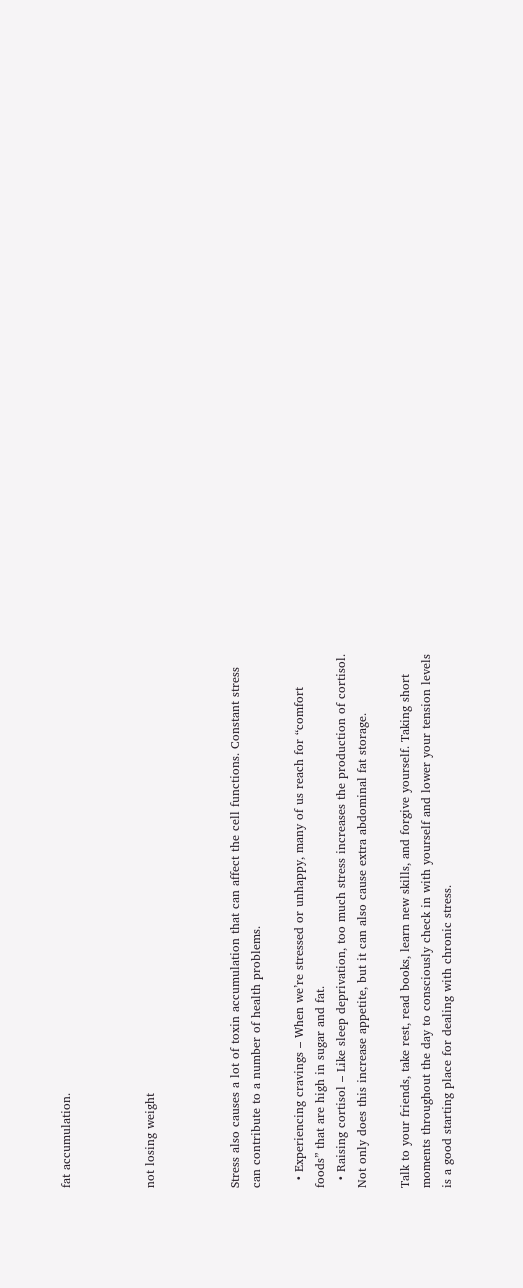fat accumulation.



not losing weight



Stress also causes a lot of toxin accumulation that can affect the cell functions. Constant stress can contribute to a number of health problems.

  • Experiencing cravings – When we’re stressed or unhappy, many of us reach for “comfort foods” that are high in sugar and fat.
  • Raising cortisol – Like sleep deprivation, too much stress increases the production of cortisol. Not only does this increase appetite, but it can also cause extra abdominal fat storage.

Talk to your friends, take rest, read books, learn new skills, and forgive yourself. Taking short moments throughout the day to consciously check in with yourself and lower your tension levels is a good starting place for dealing with chronic stress.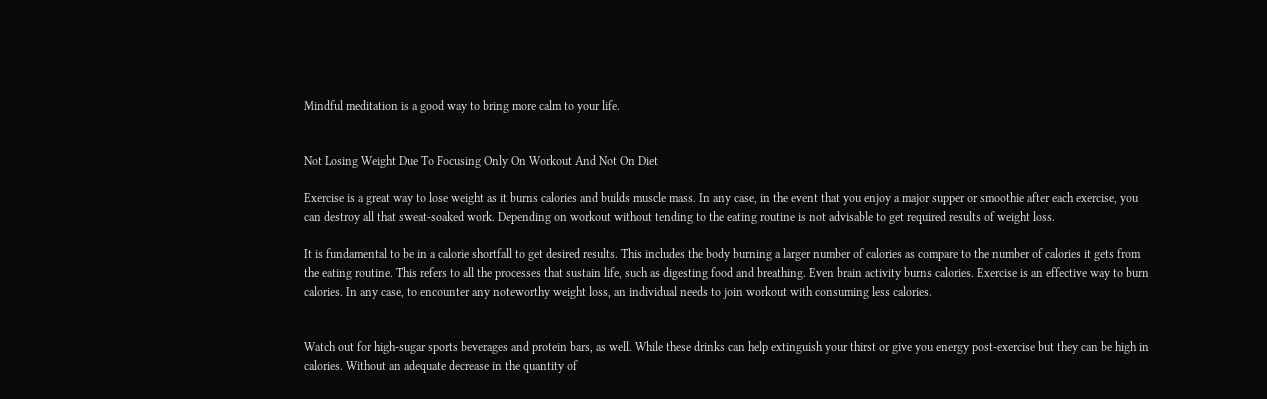Mindful meditation is a good way to bring more calm to your life.


Not Losing Weight Due To Focusing Only On Workout And Not On Diet

Exercise is a great way to lose weight as it burns calories and builds muscle mass. In any case, in the event that you enjoy a major supper or smoothie after each exercise, you can destroy all that sweat-soaked work. Depending on workout without tending to the eating routine is not advisable to get required results of weight loss.

It is fundamental to be in a calorie shortfall to get desired results. This includes the body burning a larger number of calories as compare to the number of calories it gets from the eating routine. This refers to all the processes that sustain life, such as digesting food and breathing. Even brain activity burns calories. Exercise is an effective way to burn calories. In any case, to encounter any noteworthy weight loss, an individual needs to join workout with consuming less calories.


Watch out for high-sugar sports beverages and protein bars, as well. While these drinks can help extinguish your thirst or give you energy post-exercise but they can be high in calories. Without an adequate decrease in the quantity of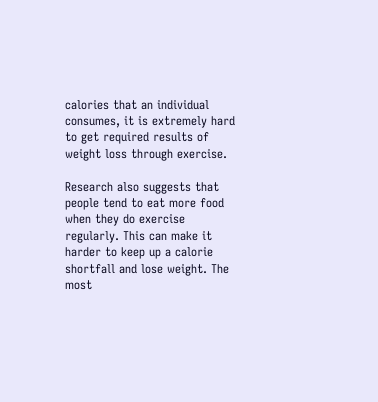calories that an individual consumes, it is extremely hard to get required results of weight loss through exercise.

Research also suggests that people tend to eat more food when they do exercise regularly. This can make it harder to keep up a calorie shortfall and lose weight. The most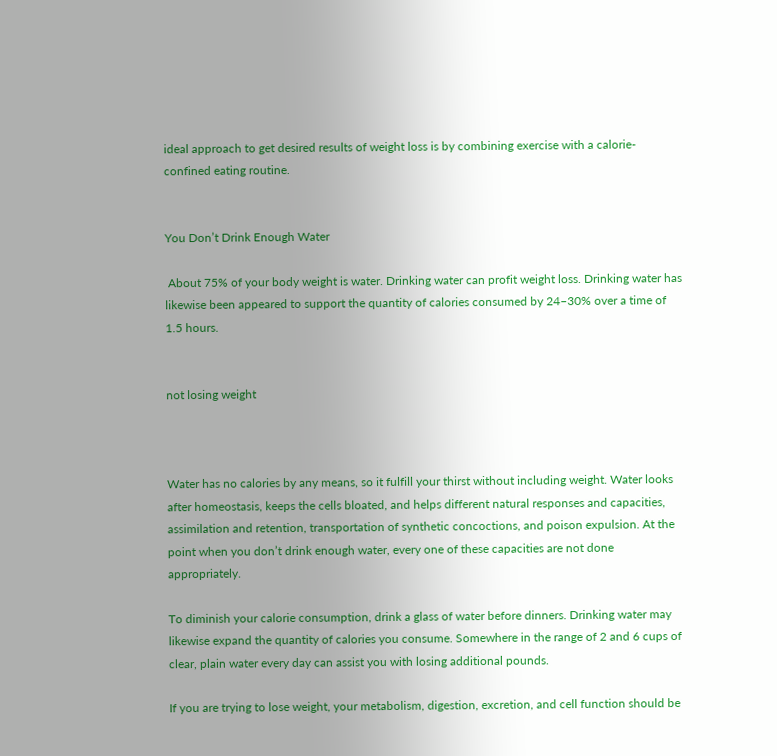ideal approach to get desired results of weight loss is by combining exercise with a calorie-confined eating routine.


You Don’t Drink Enough Water

 About 75% of your body weight is water. Drinking water can profit weight loss. Drinking water has likewise been appeared to support the quantity of calories consumed by 24–30% over a time of 1.5 hours.


not losing weight



Water has no calories by any means, so it fulfill your thirst without including weight. Water looks after homeostasis, keeps the cells bloated, and helps different natural responses and capacities, assimilation and retention, transportation of synthetic concoctions, and poison expulsion. At the point when you don’t drink enough water, every one of these capacities are not done appropriately.

To diminish your calorie consumption, drink a glass of water before dinners. Drinking water may likewise expand the quantity of calories you consume. Somewhere in the range of 2 and 6 cups of clear, plain water every day can assist you with losing additional pounds.

If you are trying to lose weight, your metabolism, digestion, excretion, and cell function should be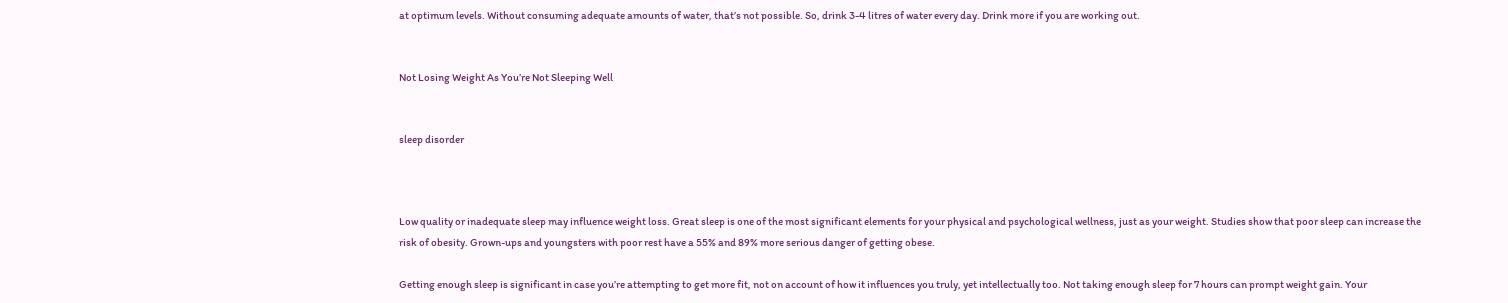at optimum levels. Without consuming adequate amounts of water, that’s not possible. So, drink 3-4 litres of water every day. Drink more if you are working out.


Not Losing Weight As You’re Not Sleeping Well


sleep disorder



Low quality or inadequate sleep may influence weight loss. Great sleep is one of the most significant elements for your physical and psychological wellness, just as your weight. Studies show that poor sleep can increase the risk of obesity. Grown-ups and youngsters with poor rest have a 55% and 89% more serious danger of getting obese.

Getting enough sleep is significant in case you’re attempting to get more fit, not on account of how it influences you truly, yet intellectually too. Not taking enough sleep for 7 hours can prompt weight gain. Your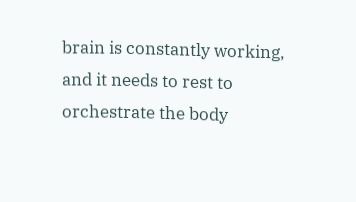brain is constantly working, and it needs to rest to orchestrate the body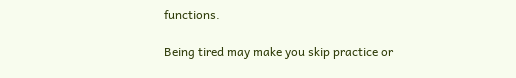functions.

Being tired may make you skip practice or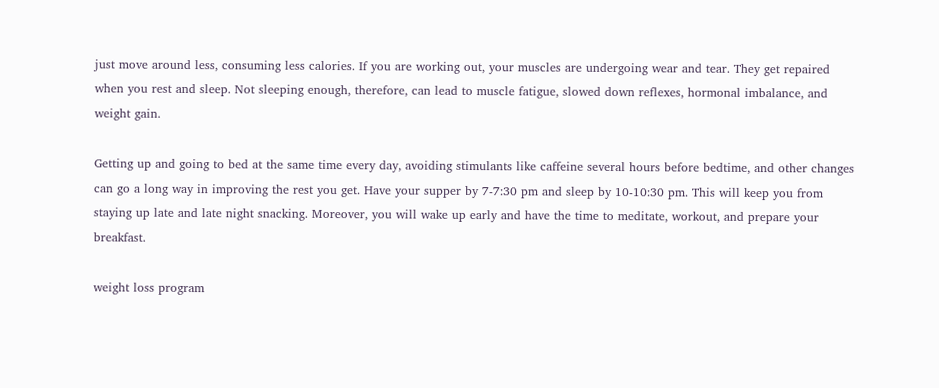just move around less, consuming less calories. If you are working out, your muscles are undergoing wear and tear. They get repaired when you rest and sleep. Not sleeping enough, therefore, can lead to muscle fatigue, slowed down reflexes, hormonal imbalance, and weight gain.

Getting up and going to bed at the same time every day, avoiding stimulants like caffeine several hours before bedtime, and other changes can go a long way in improving the rest you get. Have your supper by 7-7:30 pm and sleep by 10-10:30 pm. This will keep you from staying up late and late night snacking. Moreover, you will wake up early and have the time to meditate, workout, and prepare your breakfast.

weight loss program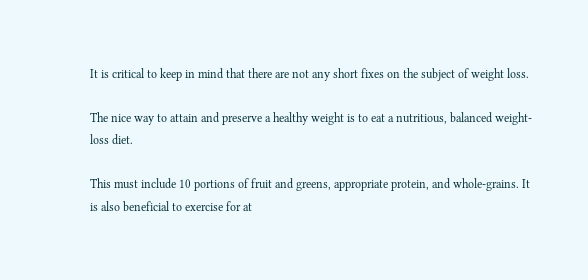It is critical to keep in mind that there are not any short fixes on the subject of weight loss.

The nice way to attain and preserve a healthy weight is to eat a nutritious, balanced weight-loss diet.

This must include 10 portions of fruit and greens, appropriate protein, and whole-grains. It is also beneficial to exercise for at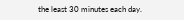the least 30 minutes each day.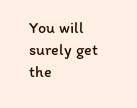You will surely get the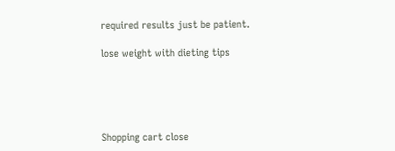required results just be patient.

lose weight with dieting tips





Shopping cart close